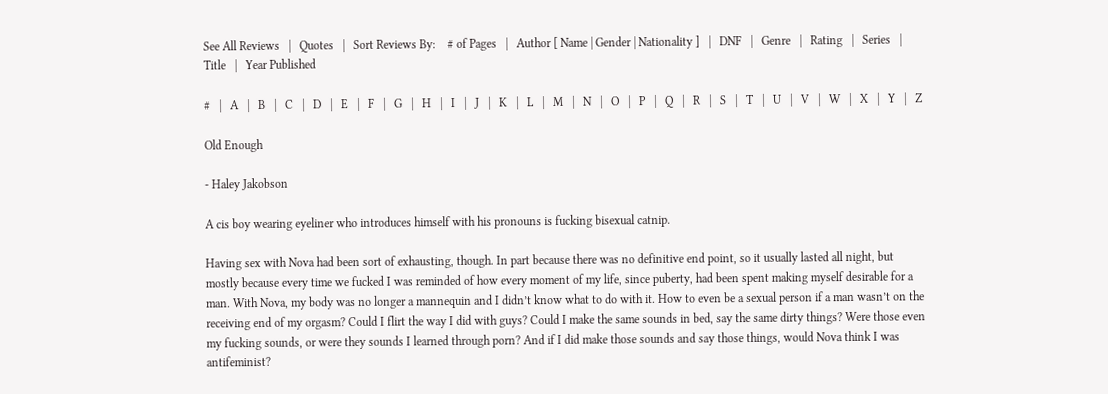See All Reviews   |   Quotes   |   Sort Reviews By:    # of Pages   |   Author [ Name | Gender | Nationality ]   |   DNF   |   Genre   |   Rating   |   Series   |   Title   |   Year Published

#   |   A   |   B   |   C   |   D   |   E   |   F   |   G   |   H   |   I   |   J   |   K   |   L   |   M   |   N   |   O   |   P   |   Q   |   R   |   S   |   T   |   U   |   V   |   W   |   X   |   Y   |   Z

Old Enough

- Haley Jakobson

A cis boy wearing eyeliner who introduces himself with his pronouns is fucking bisexual catnip.

Having sex with Nova had been sort of exhausting, though. In part because there was no definitive end point, so it usually lasted all night, but mostly because every time we fucked I was reminded of how every moment of my life, since puberty, had been spent making myself desirable for a man. With Nova, my body was no longer a mannequin and I didn’t know what to do with it. How to even be a sexual person if a man wasn’t on the receiving end of my orgasm? Could I flirt the way I did with guys? Could I make the same sounds in bed, say the same dirty things? Were those even my fucking sounds, or were they sounds I learned through porn? And if I did make those sounds and say those things, would Nova think I was antifeminist?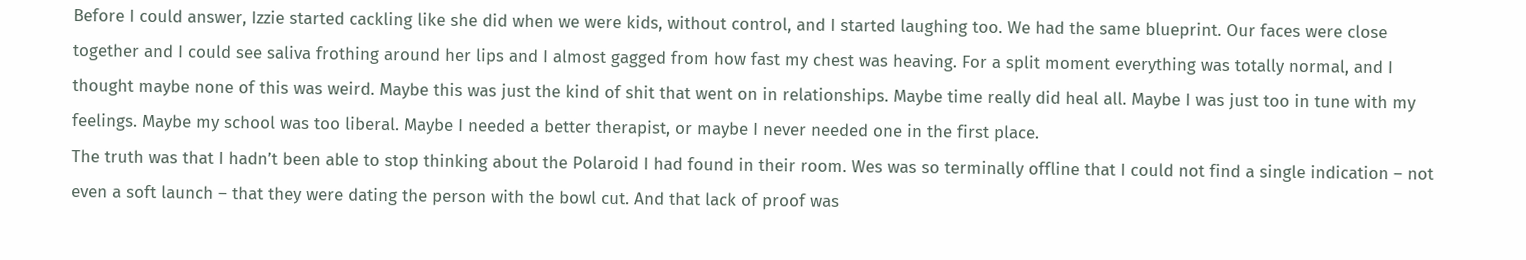Before I could answer, Izzie started cackling like she did when we were kids, without control, and I started laughing too. We had the same blueprint. Our faces were close together and I could see saliva frothing around her lips and I almost gagged from how fast my chest was heaving. For a split moment everything was totally normal, and I thought maybe none of this was weird. Maybe this was just the kind of shit that went on in relationships. Maybe time really did heal all. Maybe I was just too in tune with my feelings. Maybe my school was too liberal. Maybe I needed a better therapist, or maybe I never needed one in the first place.
The truth was that I hadn’t been able to stop thinking about the Polaroid I had found in their room. Wes was so terminally offline that I could not find a single indication – not even a soft launch – that they were dating the person with the bowl cut. And that lack of proof was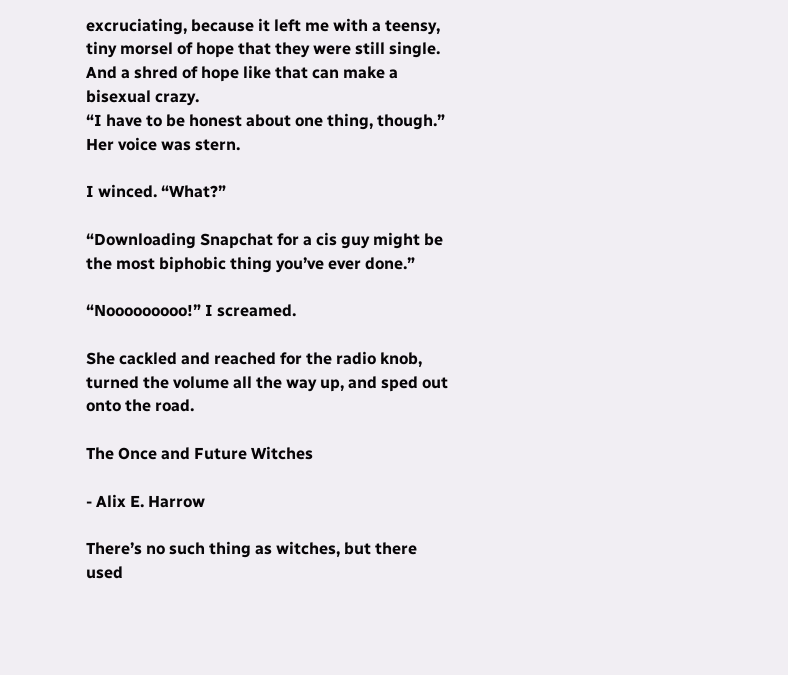excruciating, because it left me with a teensy, tiny morsel of hope that they were still single. And a shred of hope like that can make a bisexual crazy.
“I have to be honest about one thing, though.” Her voice was stern.

I winced. “What?”

“Downloading Snapchat for a cis guy might be the most biphobic thing you’ve ever done.”

“Nooooooooo!” I screamed.

She cackled and reached for the radio knob, turned the volume all the way up, and sped out onto the road.

The Once and Future Witches

- Alix E. Harrow

There’s no such thing as witches, but there used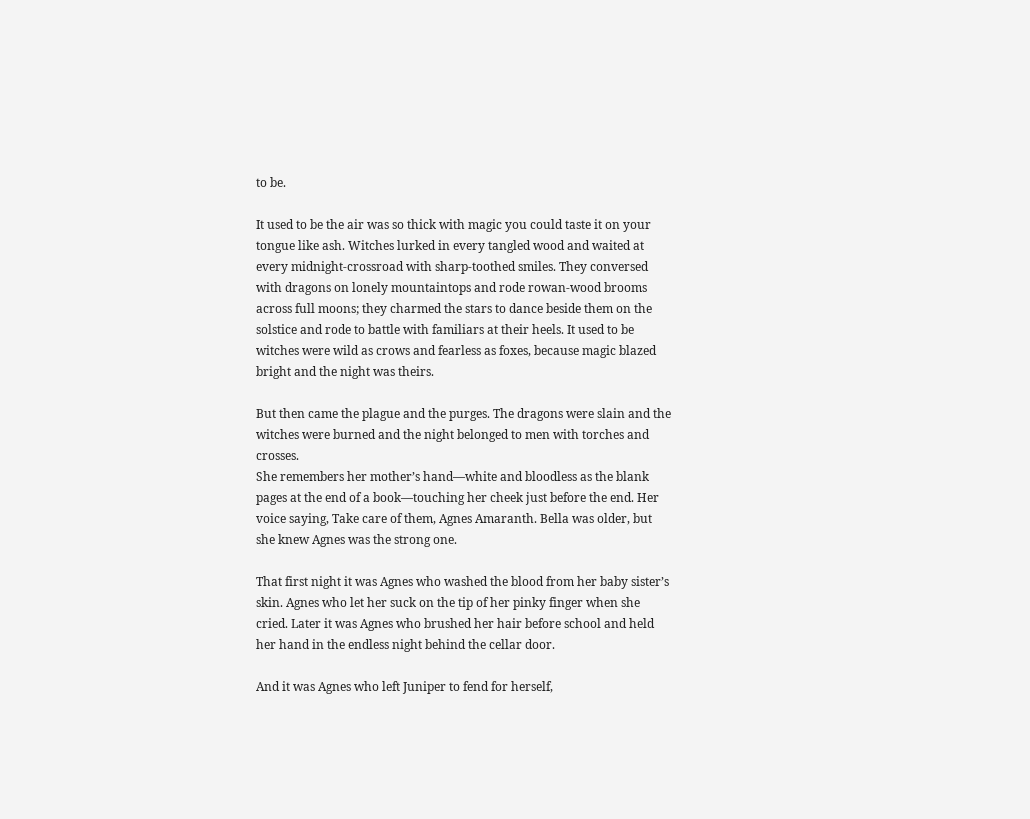to be.

It used to be the air was so thick with magic you could taste it on your tongue like ash. Witches lurked in every tangled wood and waited at every midnight-crossroad with sharp-toothed smiles. They conversed with dragons on lonely mountaintops and rode rowan-wood brooms across full moons; they charmed the stars to dance beside them on the solstice and rode to battle with familiars at their heels. It used to be witches were wild as crows and fearless as foxes, because magic blazed bright and the night was theirs.

But then came the plague and the purges. The dragons were slain and the witches were burned and the night belonged to men with torches and crosses.
She remembers her mother’s hand—white and bloodless as the blank pages at the end of a book—touching her cheek just before the end. Her voice saying, Take care of them, Agnes Amaranth. Bella was older, but she knew Agnes was the strong one.

That first night it was Agnes who washed the blood from her baby sister’s skin. Agnes who let her suck on the tip of her pinky finger when she cried. Later it was Agnes who brushed her hair before school and held her hand in the endless night behind the cellar door.

And it was Agnes who left Juniper to fend for herself,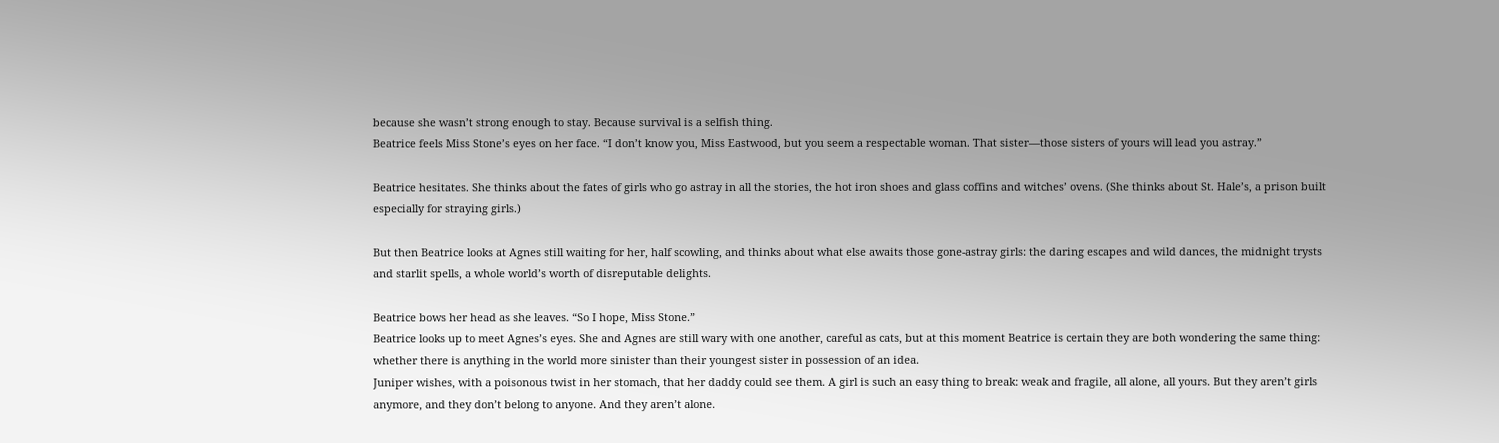because she wasn’t strong enough to stay. Because survival is a selfish thing.
Beatrice feels Miss Stone’s eyes on her face. “I don’t know you, Miss Eastwood, but you seem a respectable woman. That sister—those sisters of yours will lead you astray.”

Beatrice hesitates. She thinks about the fates of girls who go astray in all the stories, the hot iron shoes and glass coffins and witches’ ovens. (She thinks about St. Hale’s, a prison built especially for straying girls.)

But then Beatrice looks at Agnes still waiting for her, half scowling, and thinks about what else awaits those gone-astray girls: the daring escapes and wild dances, the midnight trysts and starlit spells, a whole world’s worth of disreputable delights.

Beatrice bows her head as she leaves. “So I hope, Miss Stone.”
Beatrice looks up to meet Agnes’s eyes. She and Agnes are still wary with one another, careful as cats, but at this moment Beatrice is certain they are both wondering the same thing: whether there is anything in the world more sinister than their youngest sister in possession of an idea.
Juniper wishes, with a poisonous twist in her stomach, that her daddy could see them. A girl is such an easy thing to break: weak and fragile, all alone, all yours. But they aren’t girls anymore, and they don’t belong to anyone. And they aren’t alone.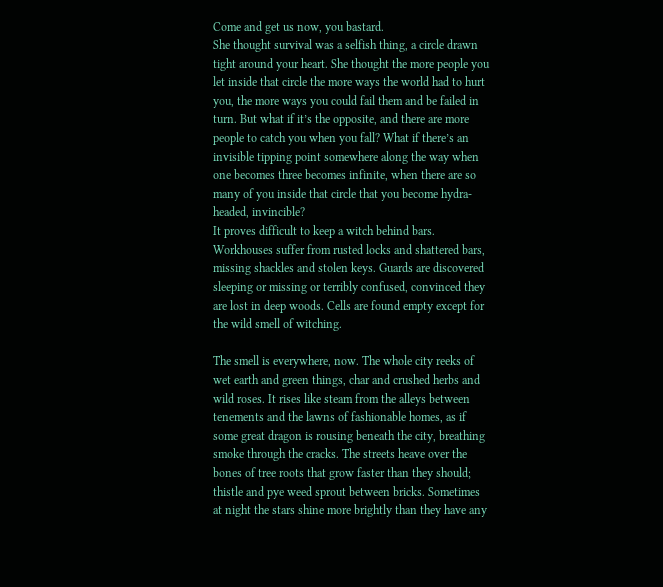Come and get us now, you bastard.
She thought survival was a selfish thing, a circle drawn tight around your heart. She thought the more people you let inside that circle the more ways the world had to hurt you, the more ways you could fail them and be failed in turn. But what if it’s the opposite, and there are more people to catch you when you fall? What if there’s an invisible tipping point somewhere along the way when one becomes three becomes infinite, when there are so many of you inside that circle that you become hydra-headed, invincible?
It proves difficult to keep a witch behind bars. Workhouses suffer from rusted locks and shattered bars, missing shackles and stolen keys. Guards are discovered sleeping or missing or terribly confused, convinced they are lost in deep woods. Cells are found empty except for the wild smell of witching.

The smell is everywhere, now. The whole city reeks of wet earth and green things, char and crushed herbs and wild roses. It rises like steam from the alleys between tenements and the lawns of fashionable homes, as if some great dragon is rousing beneath the city, breathing smoke through the cracks. The streets heave over the bones of tree roots that grow faster than they should; thistle and pye weed sprout between bricks. Sometimes at night the stars shine more brightly than they have any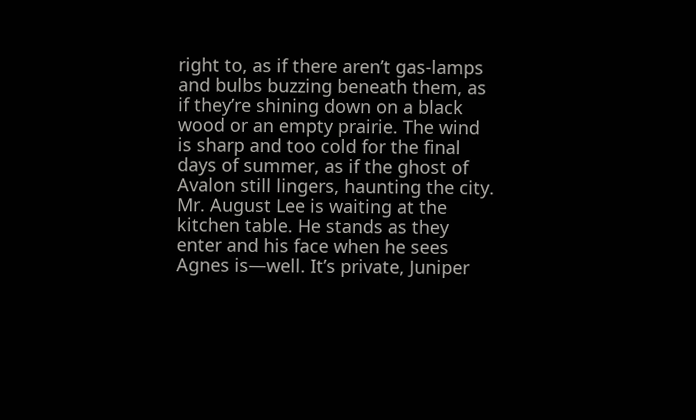right to, as if there aren’t gas-lamps and bulbs buzzing beneath them, as if they’re shining down on a black wood or an empty prairie. The wind is sharp and too cold for the final days of summer, as if the ghost of Avalon still lingers, haunting the city.
Mr. August Lee is waiting at the kitchen table. He stands as they enter and his face when he sees Agnes is—well. It’s private, Juniper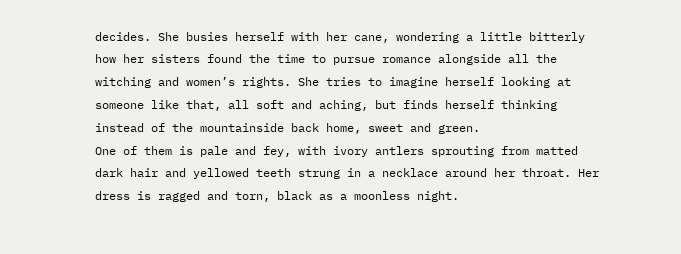decides. She busies herself with her cane, wondering a little bitterly how her sisters found the time to pursue romance alongside all the witching and women’s rights. She tries to imagine herself looking at someone like that, all soft and aching, but finds herself thinking instead of the mountainside back home, sweet and green.
One of them is pale and fey, with ivory antlers sprouting from matted dark hair and yellowed teeth strung in a necklace around her throat. Her dress is ragged and torn, black as a moonless night.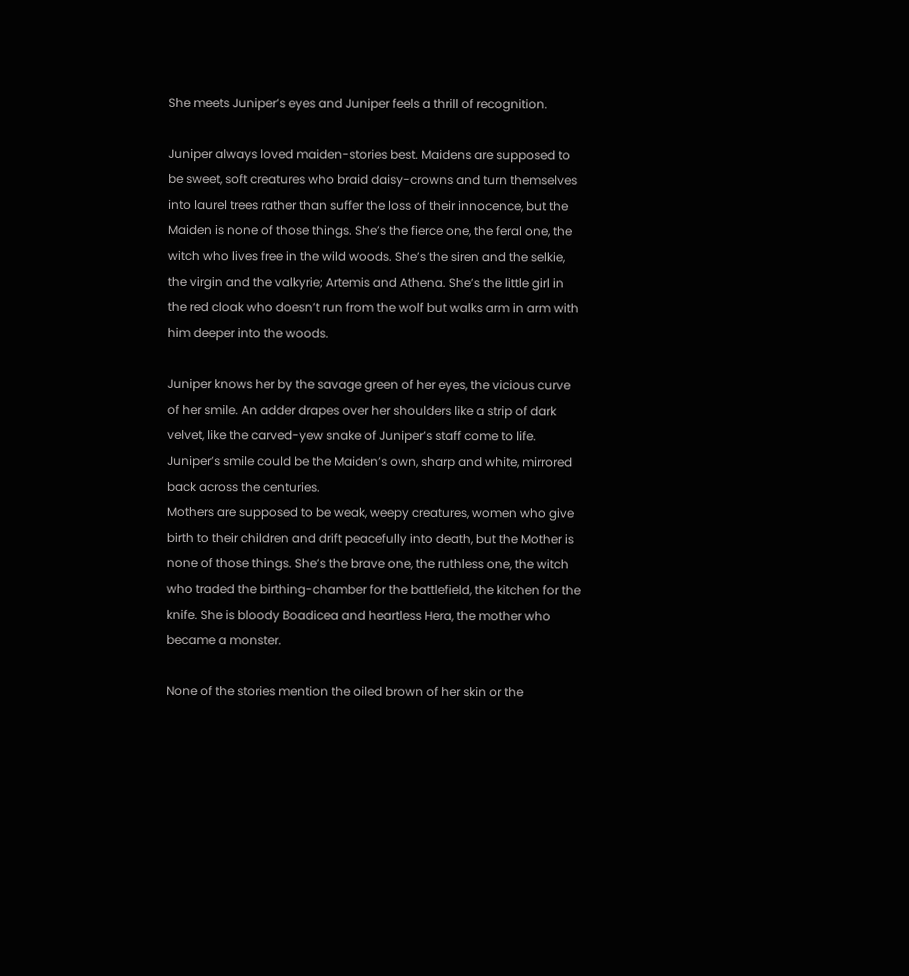She meets Juniper’s eyes and Juniper feels a thrill of recognition.

Juniper always loved maiden-stories best. Maidens are supposed to be sweet, soft creatures who braid daisy-crowns and turn themselves into laurel trees rather than suffer the loss of their innocence, but the Maiden is none of those things. She’s the fierce one, the feral one, the witch who lives free in the wild woods. She’s the siren and the selkie, the virgin and the valkyrie; Artemis and Athena. She’s the little girl in the red cloak who doesn’t run from the wolf but walks arm in arm with him deeper into the woods.

Juniper knows her by the savage green of her eyes, the vicious curve of her smile. An adder drapes over her shoulders like a strip of dark velvet, like the carved-yew snake of Juniper’s staff come to life. Juniper’s smile could be the Maiden’s own, sharp and white, mirrored back across the centuries.
Mothers are supposed to be weak, weepy creatures, women who give birth to their children and drift peacefully into death, but the Mother is none of those things. She’s the brave one, the ruthless one, the witch who traded the birthing-chamber for the battlefield, the kitchen for the knife. She is bloody Boadicea and heartless Hera, the mother who became a monster.

None of the stories mention the oiled brown of her skin or the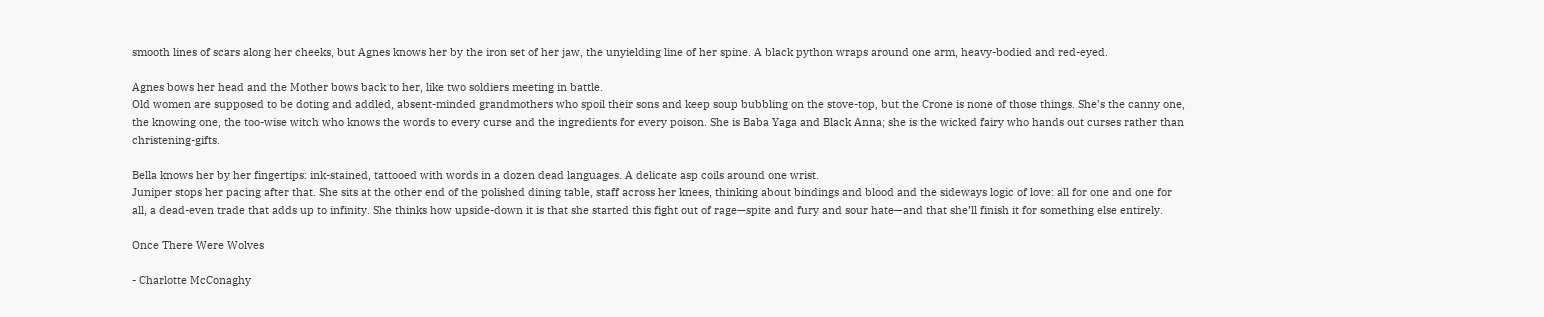smooth lines of scars along her cheeks, but Agnes knows her by the iron set of her jaw, the unyielding line of her spine. A black python wraps around one arm, heavy-bodied and red-eyed.

Agnes bows her head and the Mother bows back to her, like two soldiers meeting in battle.
Old women are supposed to be doting and addled, absent-minded grandmothers who spoil their sons and keep soup bubbling on the stove-top, but the Crone is none of those things. She’s the canny one, the knowing one, the too-wise witch who knows the words to every curse and the ingredients for every poison. She is Baba Yaga and Black Anna; she is the wicked fairy who hands out curses rather than christening-gifts.

Bella knows her by her fingertips: ink-stained, tattooed with words in a dozen dead languages. A delicate asp coils around one wrist.
Juniper stops her pacing after that. She sits at the other end of the polished dining table, staff across her knees, thinking about bindings and blood and the sideways logic of love: all for one and one for all, a dead-even trade that adds up to infinity. She thinks how upside-down it is that she started this fight out of rage—spite and fury and sour hate—and that she’ll finish it for something else entirely.

Once There Were Wolves

- Charlotte McConaghy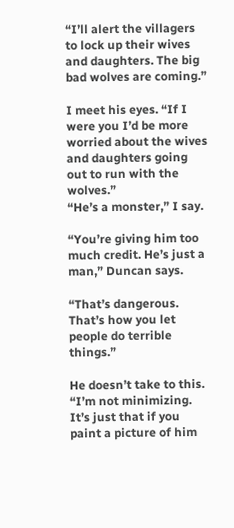“I’ll alert the villagers to lock up their wives and daughters. The big bad wolves are coming.”

I meet his eyes. “If I were you I’d be more worried about the wives and daughters going out to run with the wolves.”
“He’s a monster,” I say.

“You’re giving him too much credit. He’s just a man,” Duncan says.

“That’s dangerous. That’s how you let people do terrible things.”

He doesn’t take to this. “I’m not minimizing. It’s just that if you paint a picture of him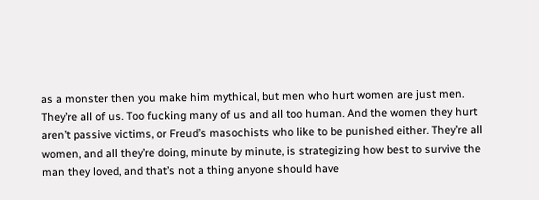as a monster then you make him mythical, but men who hurt women are just men. They’re all of us. Too fucking many of us and all too human. And the women they hurt aren’t passive victims, or Freud’s masochists who like to be punished either. They’re all women, and all they’re doing, minute by minute, is strategizing how best to survive the man they loved, and that’s not a thing anyone should have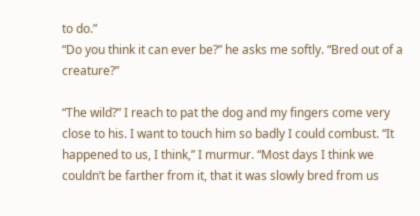to do.”
“Do you think it can ever be?” he asks me softly. “Bred out of a creature?”

“The wild?” I reach to pat the dog and my fingers come very close to his. I want to touch him so badly I could combust. “It happened to us, I think,” I murmur. “Most days I think we couldn’t be farther from it, that it was slowly bred from us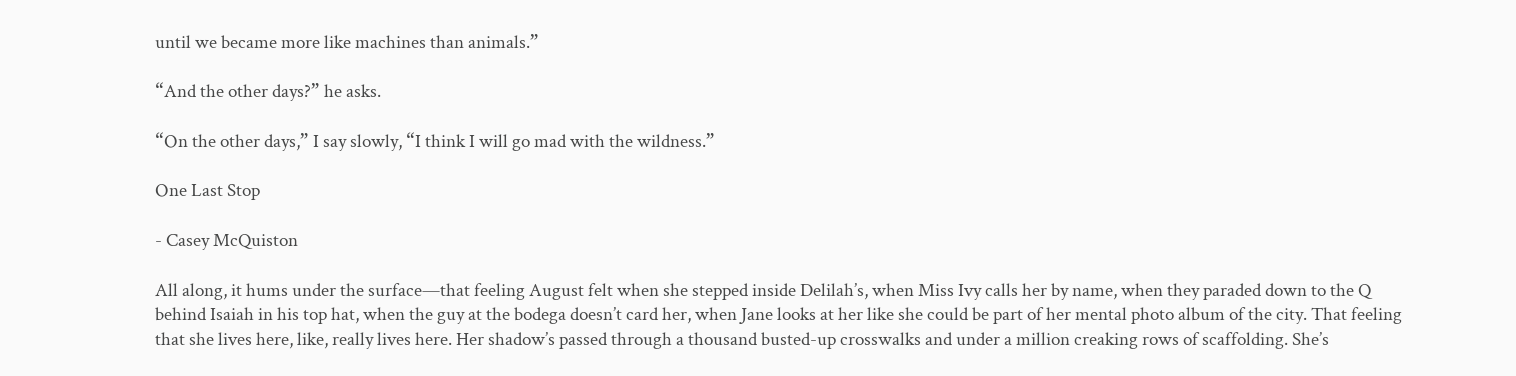until we became more like machines than animals.”

“And the other days?” he asks.

“On the other days,” I say slowly, “I think I will go mad with the wildness.”

One Last Stop

- Casey McQuiston

All along, it hums under the surface—that feeling August felt when she stepped inside Delilah’s, when Miss Ivy calls her by name, when they paraded down to the Q behind Isaiah in his top hat, when the guy at the bodega doesn’t card her, when Jane looks at her like she could be part of her mental photo album of the city. That feeling that she lives here, like, really lives here. Her shadow’s passed through a thousand busted-up crosswalks and under a million creaking rows of scaffolding. She’s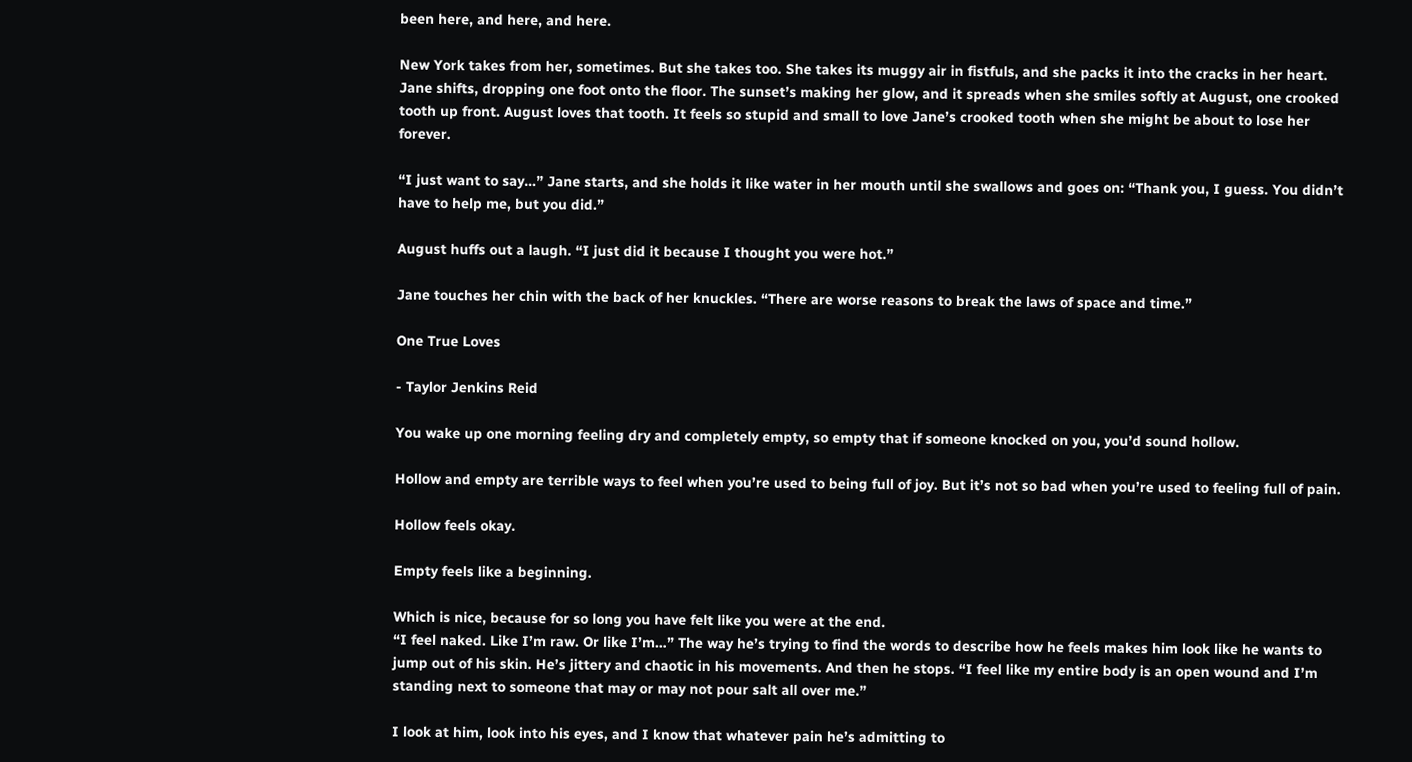been here, and here, and here.

New York takes from her, sometimes. But she takes too. She takes its muggy air in fistfuls, and she packs it into the cracks in her heart.
Jane shifts, dropping one foot onto the floor. The sunset’s making her glow, and it spreads when she smiles softly at August, one crooked tooth up front. August loves that tooth. It feels so stupid and small to love Jane’s crooked tooth when she might be about to lose her forever.

“I just want to say…” Jane starts, and she holds it like water in her mouth until she swallows and goes on: “Thank you, I guess. You didn’t have to help me, but you did.”

August huffs out a laugh. “I just did it because I thought you were hot.”

Jane touches her chin with the back of her knuckles. “There are worse reasons to break the laws of space and time.”

One True Loves

- Taylor Jenkins Reid

You wake up one morning feeling dry and completely empty, so empty that if someone knocked on you, you’d sound hollow.

Hollow and empty are terrible ways to feel when you’re used to being full of joy. But it’s not so bad when you’re used to feeling full of pain.

Hollow feels okay.

Empty feels like a beginning.

Which is nice, because for so long you have felt like you were at the end.
“I feel naked. Like I’m raw. Or like I’m…” The way he’s trying to find the words to describe how he feels makes him look like he wants to jump out of his skin. He’s jittery and chaotic in his movements. And then he stops. “I feel like my entire body is an open wound and I’m standing next to someone that may or may not pour salt all over me.”

I look at him, look into his eyes, and I know that whatever pain he’s admitting to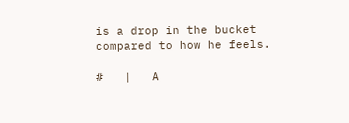is a drop in the bucket compared to how he feels.

#   |   A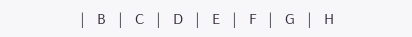|   B   |   C   |   D   |   E   |   F   |   G   |   H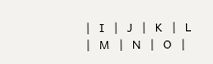|   I   |   J   |   K   |   L   |   M   |   N   |   O   |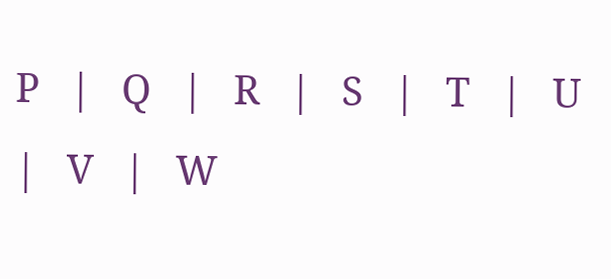P   |   Q   |   R   |   S   |   T   |   U   |   V   |   W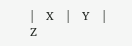|   X   |   Y   |   Z